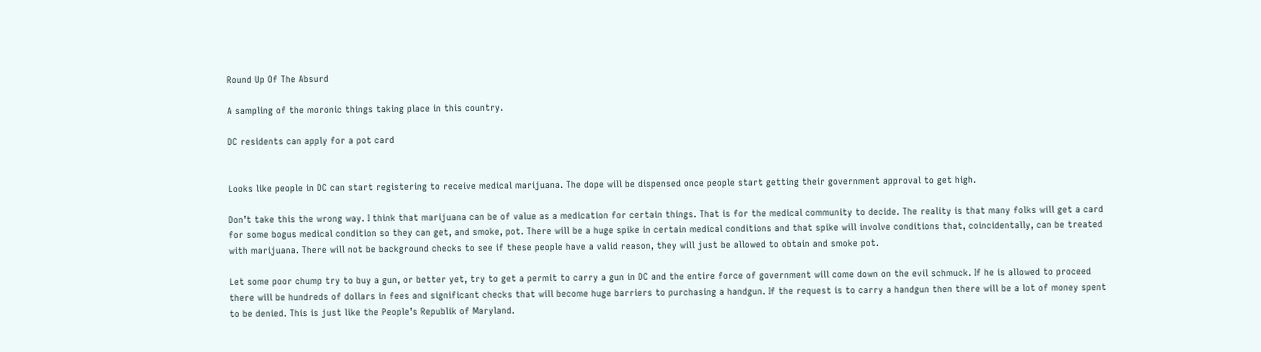Round Up Of The Absurd

A sampling of the moronic things taking place in this country.

DC residents can apply for a pot card


Looks like people in DC can start registering to receive medical marijuana. The dope will be dispensed once people start getting their government approval to get high.

Don’t take this the wrong way. I think that marijuana can be of value as a medication for certain things. That is for the medical community to decide. The reality is that many folks will get a card for some bogus medical condition so they can get, and smoke, pot. There will be a huge spike in certain medical conditions and that spike will involve conditions that, coincidentally, can be treated with marijuana. There will not be background checks to see if these people have a valid reason, they will just be allowed to obtain and smoke pot.

Let some poor chump try to buy a gun, or better yet, try to get a permit to carry a gun in DC and the entire force of government will come down on the evil schmuck. If he is allowed to proceed there will be hundreds of dollars in fees and significant checks that will become huge barriers to purchasing a handgun. If the request is to carry a handgun then there will be a lot of money spent to be denied. This is just like the People’s Republik of Maryland.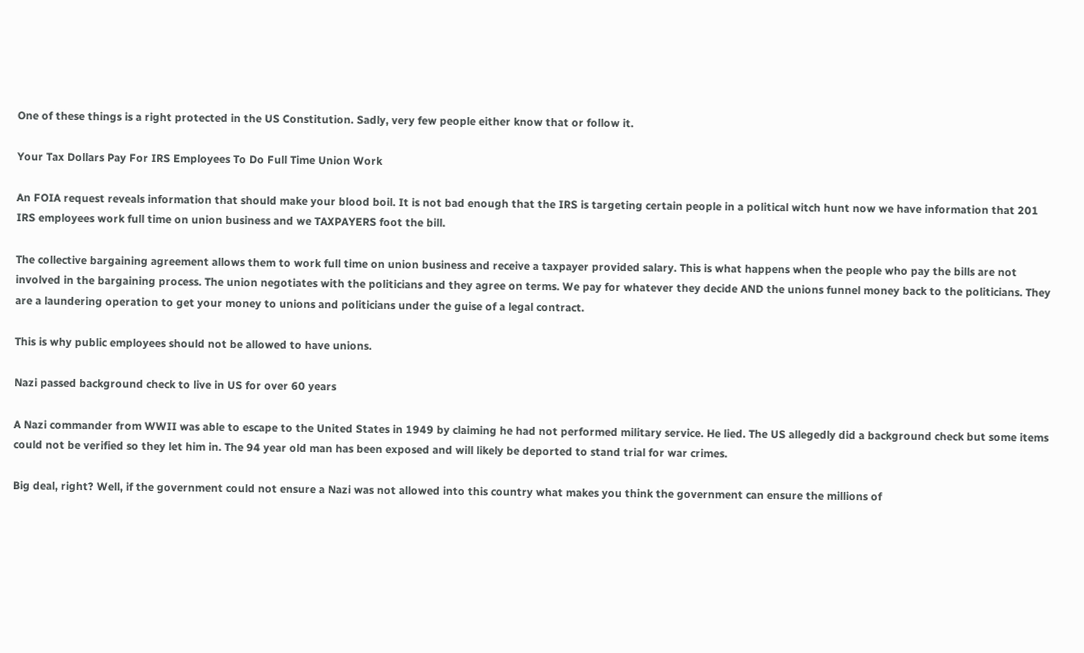One of these things is a right protected in the US Constitution. Sadly, very few people either know that or follow it.

Your Tax Dollars Pay For IRS Employees To Do Full Time Union Work

An FOIA request reveals information that should make your blood boil. It is not bad enough that the IRS is targeting certain people in a political witch hunt now we have information that 201 IRS employees work full time on union business and we TAXPAYERS foot the bill.

The collective bargaining agreement allows them to work full time on union business and receive a taxpayer provided salary. This is what happens when the people who pay the bills are not involved in the bargaining process. The union negotiates with the politicians and they agree on terms. We pay for whatever they decide AND the unions funnel money back to the politicians. They are a laundering operation to get your money to unions and politicians under the guise of a legal contract.

This is why public employees should not be allowed to have unions.

Nazi passed background check to live in US for over 60 years

A Nazi commander from WWII was able to escape to the United States in 1949 by claiming he had not performed military service. He lied. The US allegedly did a background check but some items could not be verified so they let him in. The 94 year old man has been exposed and will likely be deported to stand trial for war crimes.

Big deal, right? Well, if the government could not ensure a Nazi was not allowed into this country what makes you think the government can ensure the millions of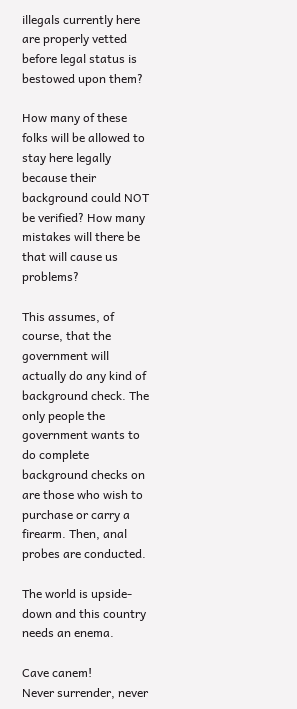illegals currently here are properly vetted before legal status is bestowed upon them?

How many of these folks will be allowed to stay here legally because their background could NOT be verified? How many mistakes will there be that will cause us problems?

This assumes, of course, that the government will actually do any kind of background check. The only people the government wants to do complete background checks on are those who wish to purchase or carry a firearm. Then, anal probes are conducted.

The world is upside-down and this country needs an enema.

Cave canem!
Never surrender, never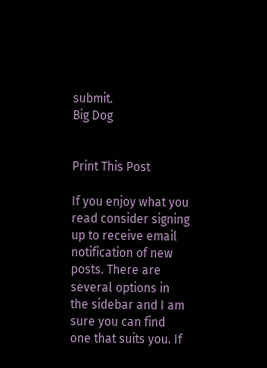submit.
Big Dog


Print This Post

If you enjoy what you read consider signing up to receive email notification of new posts. There are several options in the sidebar and I am sure you can find one that suits you. If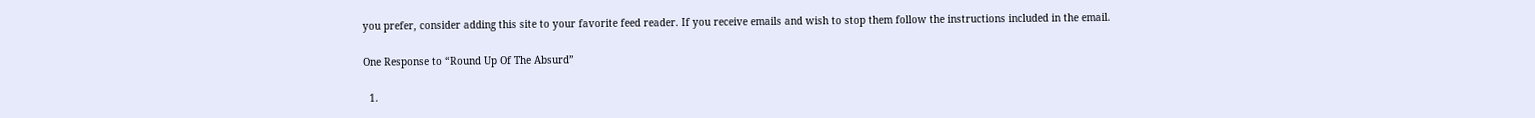you prefer, consider adding this site to your favorite feed reader. If you receive emails and wish to stop them follow the instructions included in the email.

One Response to “Round Up Of The Absurd”

  1.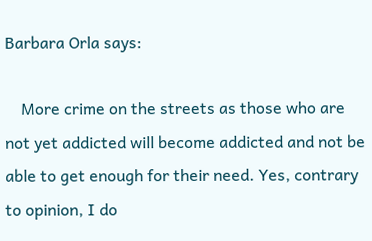Barbara Orla says:

    More crime on the streets as those who are not yet addicted will become addicted and not be able to get enough for their need. Yes, contrary to opinion, I do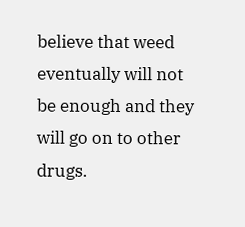believe that weed eventually will not be enough and they will go on to other drugs.